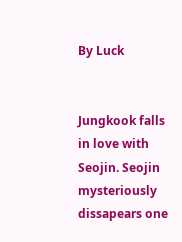By Luck


Jungkook falls in love with Seojin. Seojin mysteriously dissapears one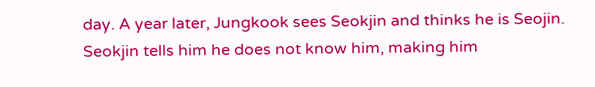day. A year later, Jungkook sees Seokjin and thinks he is Seojin. Seokjin tells him he does not know him, making him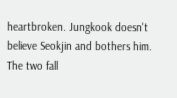heartbroken. Jungkook doesn't believe Seokjin and bothers him. The two fall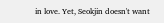in love. Yet, Seokjin doesn't want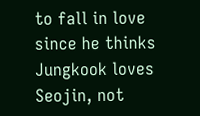to fall in love since he thinks Jungkook loves Seojin, not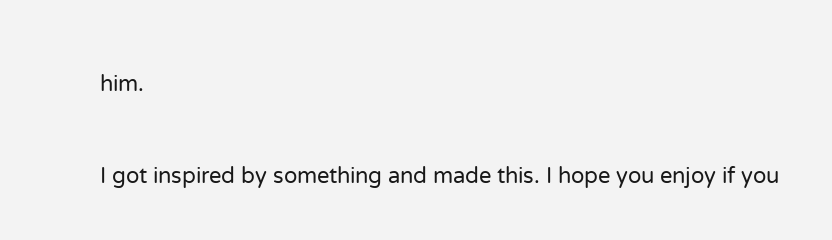him.


I got inspired by something and made this. I hope you enjoy if you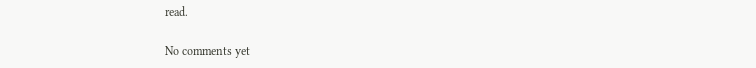read.

No comments yet